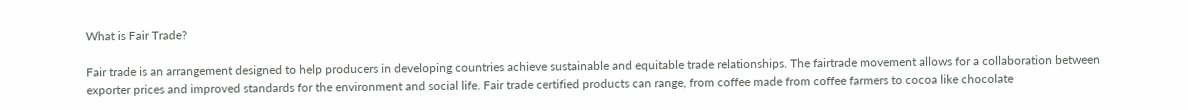What is Fair Trade?

Fair trade is an arrangement designed to help producers in developing countries achieve sustainable and equitable trade relationships. The fairtrade movement allows for a collaboration between exporter prices and improved standards for the environment and social life. Fair trade certified products can range, from coffee made from coffee farmers to cocoa like chocolate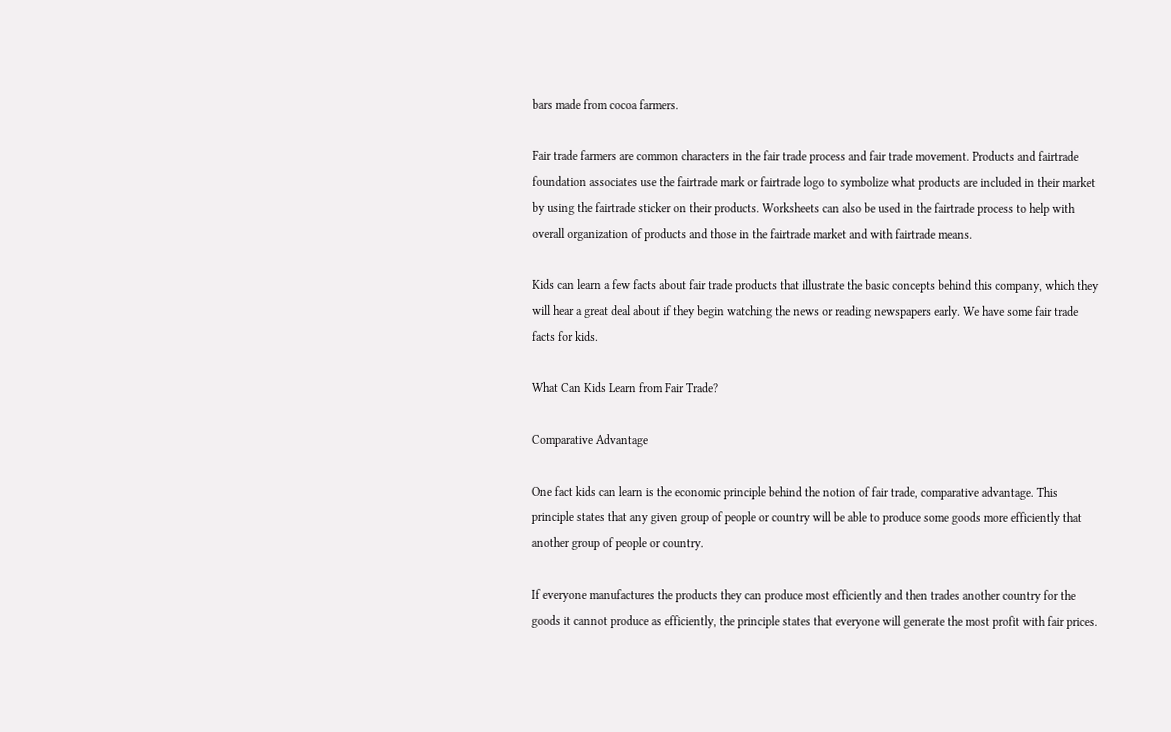bars made from cocoa farmers.

Fair trade farmers are common characters in the fair trade process and fair trade movement. Products and fairtrade foundation associates use the fairtrade mark or fairtrade logo to symbolize what products are included in their market by using the fairtrade sticker on their products. Worksheets can also be used in the fairtrade process to help with overall organization of products and those in the fairtrade market and with fairtrade means.

Kids can learn a few facts about fair trade products that illustrate the basic concepts behind this company, which they will hear a great deal about if they begin watching the news or reading newspapers early. We have some fair trade facts for kids.

What Can Kids Learn from Fair Trade?

Comparative Advantage

One fact kids can learn is the economic principle behind the notion of fair trade, comparative advantage. This principle states that any given group of people or country will be able to produce some goods more efficiently that another group of people or country.

If everyone manufactures the products they can produce most efficiently and then trades another country for the goods it cannot produce as efficiently, the principle states that everyone will generate the most profit with fair prices.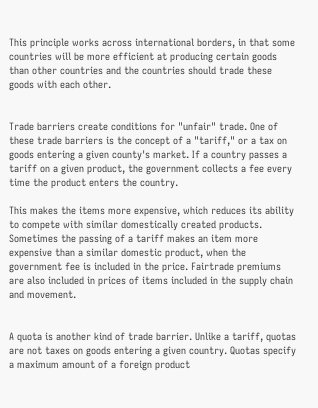This principle works across international borders, in that some countries will be more efficient at producing certain goods than other countries and the countries should trade these goods with each other.


Trade barriers create conditions for "unfair" trade. One of these trade barriers is the concept of a "tariff," or a tax on goods entering a given county's market. If a country passes a tariff on a given product, the government collects a fee every time the product enters the country.

This makes the items more expensive, which reduces its ability to compete with similar domestically created products. Sometimes the passing of a tariff makes an item more expensive than a similar domestic product, when the government fee is included in the price. Fairtrade premiums are also included in prices of items included in the supply chain and movement.


A quota is another kind of trade barrier. Unlike a tariff, quotas are not taxes on goods entering a given country. Quotas specify a maximum amount of a foreign product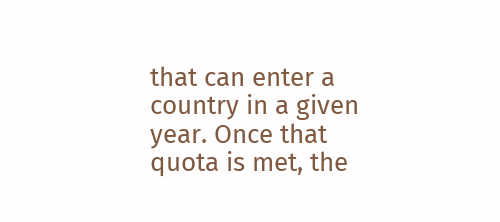that can enter a country in a given year. Once that quota is met, the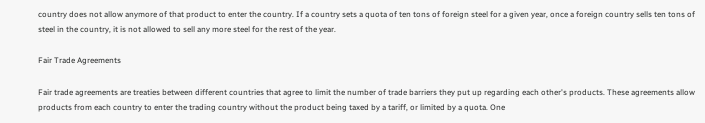country does not allow anymore of that product to enter the country. If a country sets a quota of ten tons of foreign steel for a given year, once a foreign country sells ten tons of steel in the country, it is not allowed to sell any more steel for the rest of the year.

Fair Trade Agreements

Fair trade agreements are treaties between different countries that agree to limit the number of trade barriers they put up regarding each other's products. These agreements allow products from each country to enter the trading country without the product being taxed by a tariff, or limited by a quota. One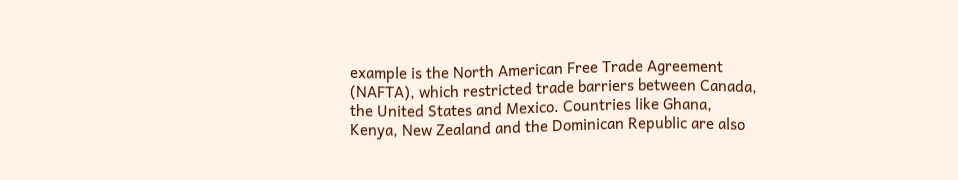example is the North American Free Trade Agreement (NAFTA), which restricted trade barriers between Canada, the United States and Mexico. Countries like Ghana, Kenya, New Zealand and the Dominican Republic are also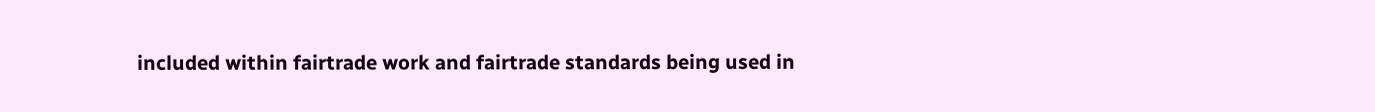included within fairtrade work and fairtrade standards being used in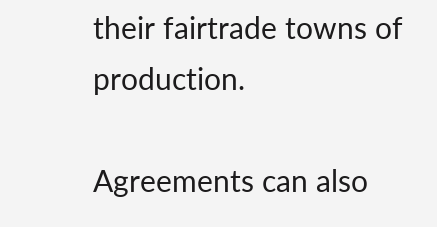their fairtrade towns of production.

Agreements can also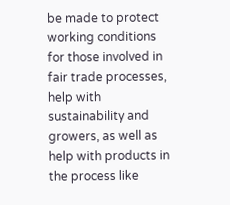be made to protect working conditions for those involved in fair trade processes, help with sustainability and growers, as well as help with products in the process like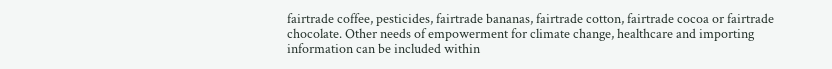fairtrade coffee, pesticides, fairtrade bananas, fairtrade cotton, fairtrade cocoa or fairtrade chocolate. Other needs of empowerment for climate change, healthcare and importing information can be included within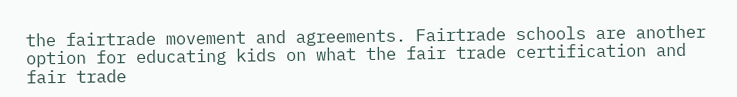the fairtrade movement and agreements. Fairtrade schools are another option for educating kids on what the fair trade certification and fair trade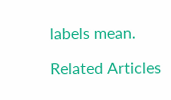labels mean.

Related Articles